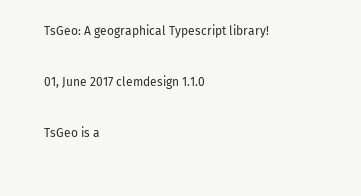TsGeo: A geographical Typescript library!

01, June 2017 clemdesign 1.1.0

TsGeo is a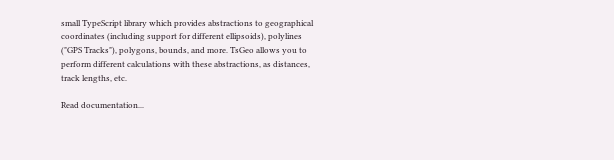small TypeScript library which provides abstractions to geographical coordinates (including support for different ellipsoids), polylines ("GPS Tracks"), polygons, bounds, and more. TsGeo allows you to perform different calculations with these abstractions, as distances, track lengths, etc.

Read documentation...